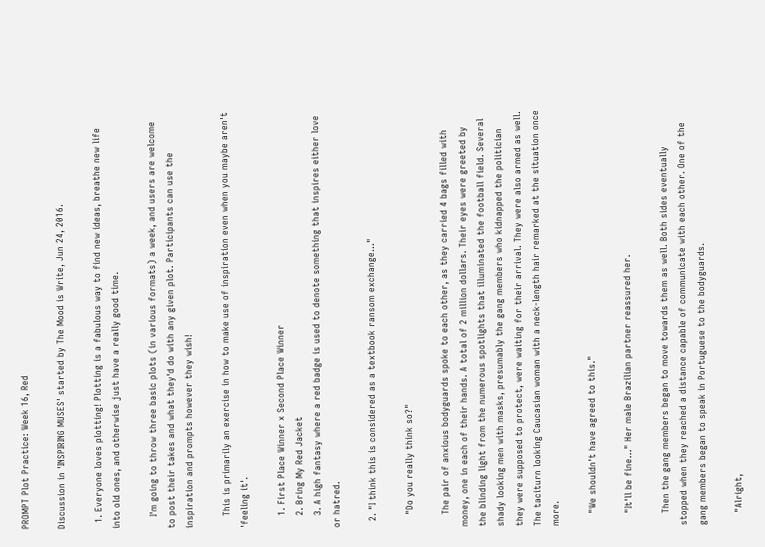PROMPT Plot Practice: Week 16, Red

Discussion in 'INSPIRING MUSES' started by The Mood is Write, Jun 24, 2016.

  1. Everyone loves plotting! Plotting is a fabulous way to find new ideas, breathe new life into old ones, and otherwise just have a really good time.

    I'm going to throw three basic plots (in various formats) a week, and users are welcome to post their takes and what they'd do with any given plot. Participants can use the inspiration and prompts however they wish!

    This is primarily an exercise in how to make use of inspiration even when you maybe aren't 'feeling it'.

    1. First Place Winner x Second Place Winner
    2. Bring My Red Jacket
    3. A high fantasy where a red badge is used to denote something that inspires either love or hatred.

  2. "I think this is considered as a textbook ransom exchange..."

    "Do you really think so?"

    The pair of anxious bodyguards spoke to each other, as they carried 4 bags filled with money, one in each of their hands. A total of 2 million dollars. Their eyes were greeted by the blinding light from the numerous spotlights that illuminated the football field. Several shady looking men with masks, presumably the gang members who kidnapped the politician they were supposed to protect, were waiting for their arrival. They were also armed as well. The taciturn looking Caucasian woman with a neck-length hair remarked at the situation once more.

    "We shouldn't have agreed to this."

    "It'll be fine..." Her male Brazilian partner reassured her.

    Then the gang members began to move towards them as well. Both sides eventually stopped when they reached a distance capable of communicate with each other. One of the gang members began to speak in Portuguese to the bodyguards.

    "Alright,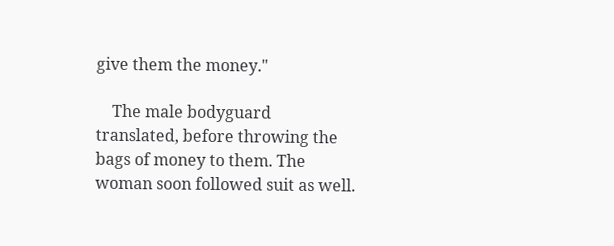give them the money."

    The male bodyguard translated, before throwing the bags of money to them. The woman soon followed suit as well.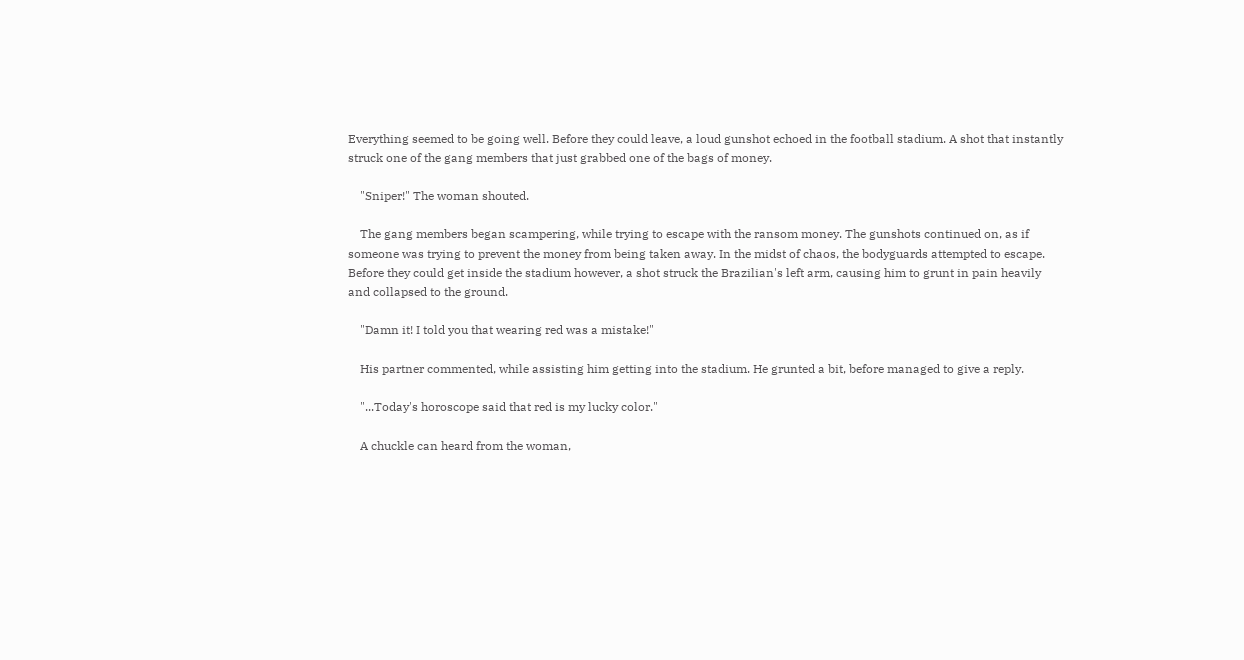Everything seemed to be going well. Before they could leave, a loud gunshot echoed in the football stadium. A shot that instantly struck one of the gang members that just grabbed one of the bags of money.

    "Sniper!" The woman shouted.

    The gang members began scampering, while trying to escape with the ransom money. The gunshots continued on, as if someone was trying to prevent the money from being taken away. In the midst of chaos, the bodyguards attempted to escape. Before they could get inside the stadium however, a shot struck the Brazilian's left arm, causing him to grunt in pain heavily and collapsed to the ground.

    "Damn it! I told you that wearing red was a mistake!"

    His partner commented, while assisting him getting into the stadium. He grunted a bit, before managed to give a reply.

    "...Today's horoscope said that red is my lucky color."

    A chuckle can heard from the woman,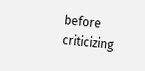before criticizing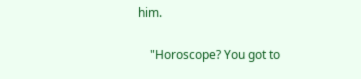him.

    "Horoscope? You got to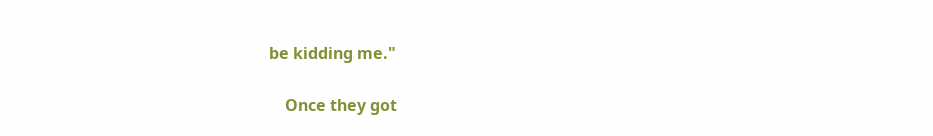be kidding me."

    Once they got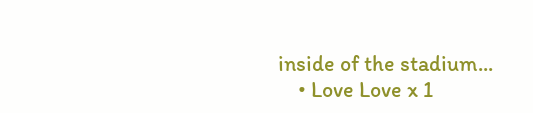inside of the stadium...
    • Love Love x 1